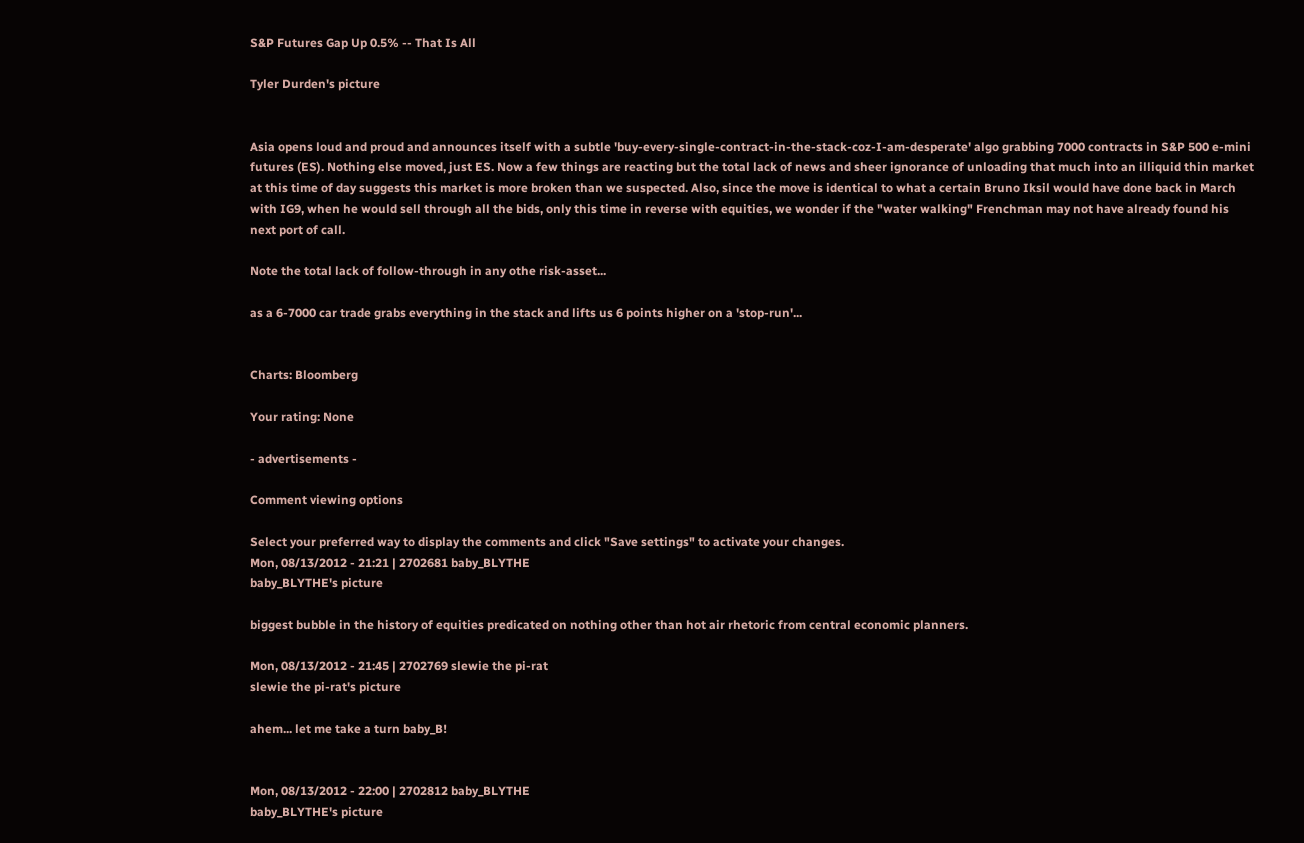S&P Futures Gap Up 0.5% -- That Is All

Tyler Durden's picture


Asia opens loud and proud and announces itself with a subtle 'buy-every-single-contract-in-the-stack-coz-I-am-desperate' algo grabbing 7000 contracts in S&P 500 e-mini futures (ES). Nothing else moved, just ES. Now a few things are reacting but the total lack of news and sheer ignorance of unloading that much into an illiquid thin market at this time of day suggests this market is more broken than we suspected. Also, since the move is identical to what a certain Bruno Iksil would have done back in March with IG9, when he would sell through all the bids, only this time in reverse with equities, we wonder if the "water walking" Frenchman may not have already found his next port of call.

Note the total lack of follow-through in any othe risk-asset...

as a 6-7000 car trade grabs everything in the stack and lifts us 6 points higher on a 'stop-run'...


Charts: Bloomberg

Your rating: None

- advertisements -

Comment viewing options

Select your preferred way to display the comments and click "Save settings" to activate your changes.
Mon, 08/13/2012 - 21:21 | 2702681 baby_BLYTHE
baby_BLYTHE's picture

biggest bubble in the history of equities predicated on nothing other than hot air rhetoric from central economic planners.

Mon, 08/13/2012 - 21:45 | 2702769 slewie the pi-rat
slewie the pi-rat's picture

ahem... let me take a turn baby_B!


Mon, 08/13/2012 - 22:00 | 2702812 baby_BLYTHE
baby_BLYTHE's picture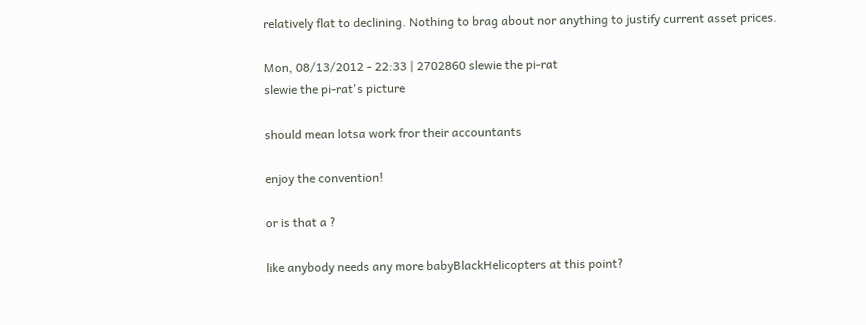relatively flat to declining. Nothing to brag about nor anything to justify current asset prices.

Mon, 08/13/2012 - 22:33 | 2702860 slewie the pi-rat
slewie the pi-rat's picture

should mean lotsa work fror their accountants

enjoy the convention!

or is that a ?

like anybody needs any more babyBlackHelicopters at this point?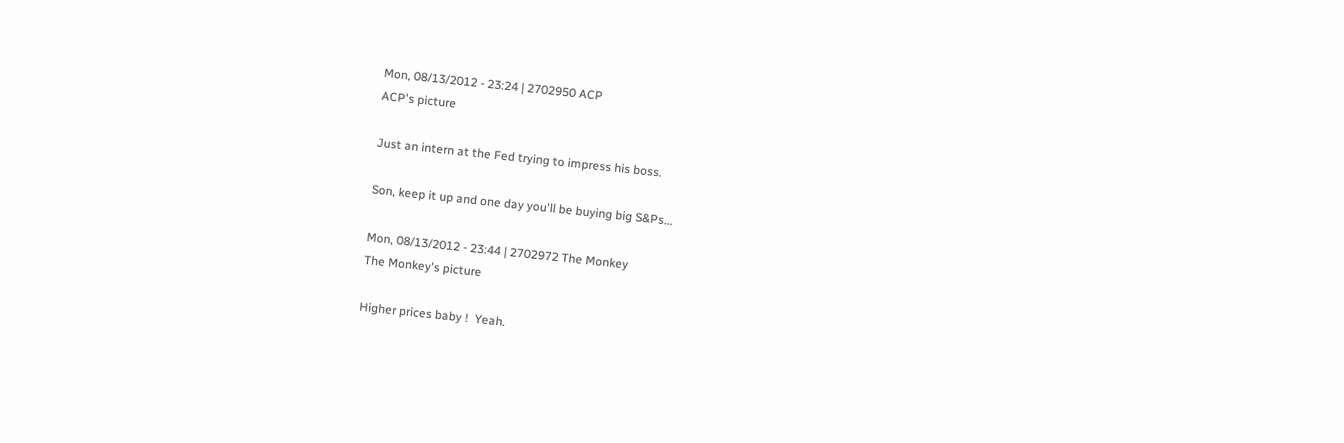Mon, 08/13/2012 - 23:24 | 2702950 ACP
ACP's picture

Just an intern at the Fed trying to impress his boss.

Son, keep it up and one day you'll be buying big S&Ps...

Mon, 08/13/2012 - 23:44 | 2702972 The Monkey
The Monkey's picture

Higher prices baby !  Yeah.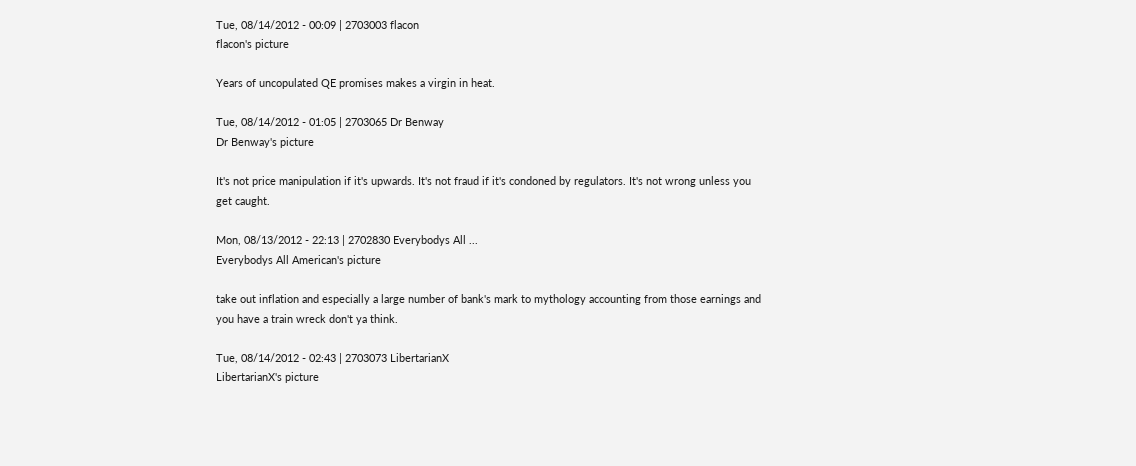Tue, 08/14/2012 - 00:09 | 2703003 flacon
flacon's picture

Years of uncopulated QE promises makes a virgin in heat.

Tue, 08/14/2012 - 01:05 | 2703065 Dr Benway
Dr Benway's picture

It's not price manipulation if it's upwards. It's not fraud if it's condoned by regulators. It's not wrong unless you get caught.

Mon, 08/13/2012 - 22:13 | 2702830 Everybodys All ...
Everybodys All American's picture

take out inflation and especially a large number of bank's mark to mythology accounting from those earnings and you have a train wreck don't ya think.

Tue, 08/14/2012 - 02:43 | 2703073 LibertarianX
LibertarianX's picture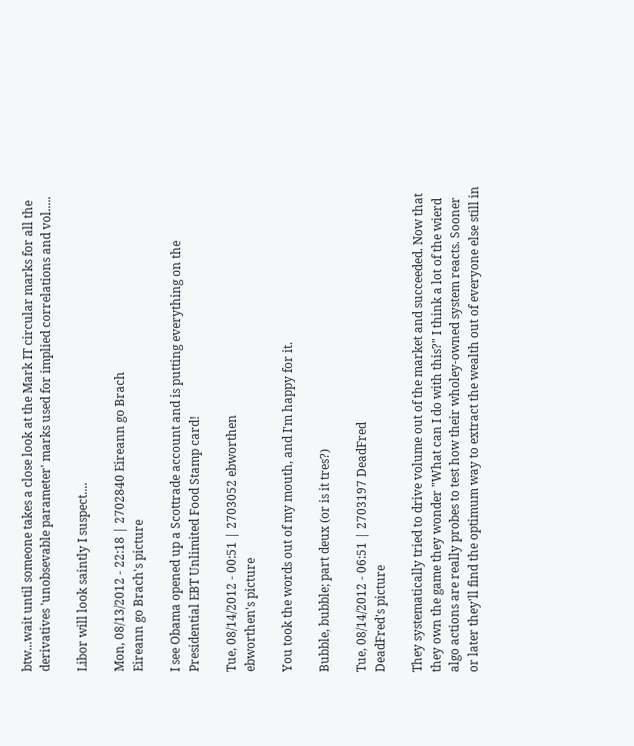btw...wait until someone takes a close look at the Mark IT circular marks for all the derivatives 'unobsevable parameter' marks used for implied correlations and vol.....

Libor will look saintly I suspect....

Mon, 08/13/2012 - 22:18 | 2702840 Eireann go Brach
Eireann go Brach's picture

I see Obama opened up a Scottrade account and is putting everything on the Presidential EBT Unlimited Food Stamp card!

Tue, 08/14/2012 - 00:51 | 2703052 ebworthen
ebworthen's picture

You took the words out of my mouth, and I'm happy for it.

Bubble, bubble; part deux (or is it tres?)

Tue, 08/14/2012 - 06:51 | 2703197 DeadFred
DeadFred's picture

They systematically tried to drive volume out of the market and succeeded. Now that they own the game they wonder "What can I do with this?" I think a lot of the wierd algo actions are really probes to test how their wholey-owned system reacts. Sooner or later they'll find the optimum way to extract the wealth out of everyone else still in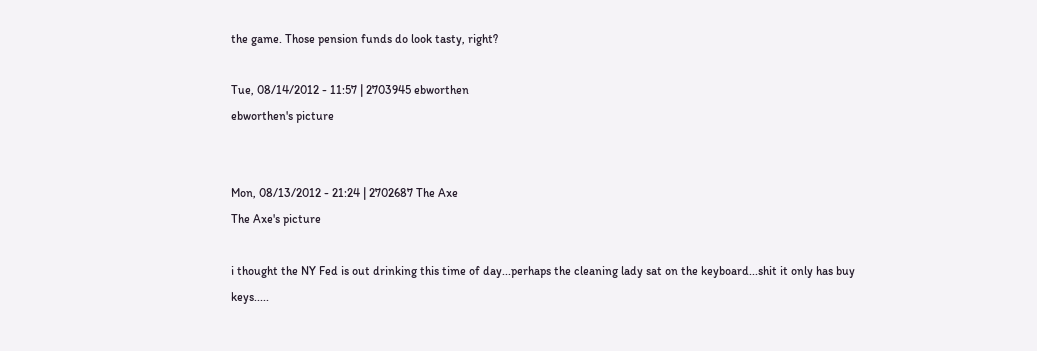the game. Those pension funds do look tasty, right?

Tue, 08/14/2012 - 11:57 | 2703945 ebworthen
ebworthen's picture


Mon, 08/13/2012 - 21:24 | 2702687 The Axe
The Axe's picture

i thought the NY Fed is out drinking this time of day...perhaps the cleaning lady sat on the keyboard...shit it only has buy keys.....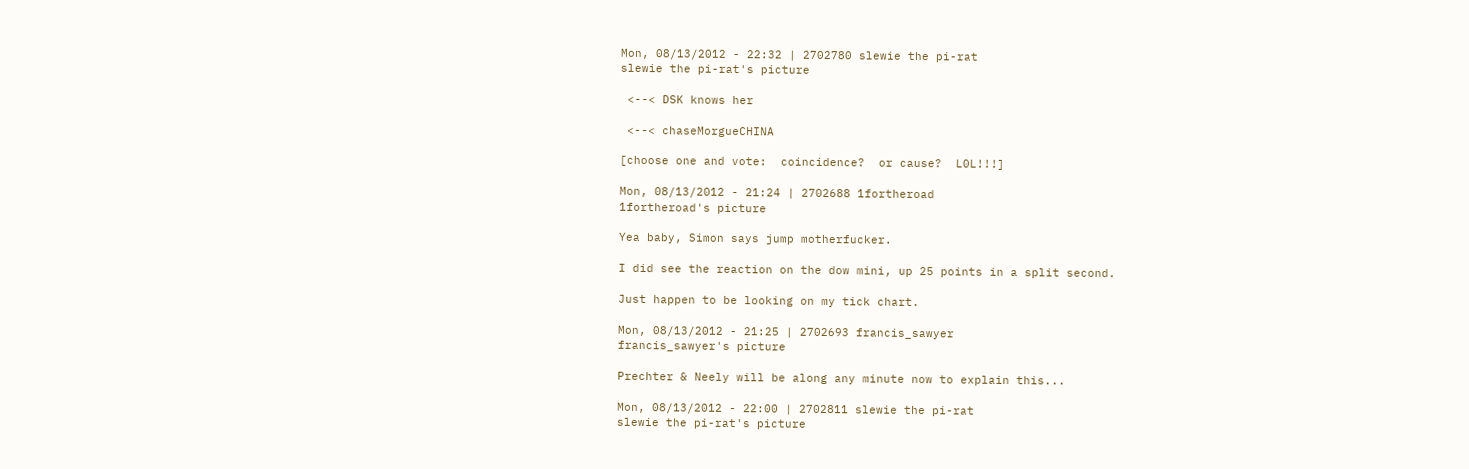Mon, 08/13/2012 - 22:32 | 2702780 slewie the pi-rat
slewie the pi-rat's picture

 <--< DSK knows her

 <--< chaseMorgueCHINA

[choose one and vote:  coincidence?  or cause?  L0L!!!]

Mon, 08/13/2012 - 21:24 | 2702688 1fortheroad
1fortheroad's picture

Yea baby, Simon says jump motherfucker.

I did see the reaction on the dow mini, up 25 points in a split second.

Just happen to be looking on my tick chart.

Mon, 08/13/2012 - 21:25 | 2702693 francis_sawyer
francis_sawyer's picture

Prechter & Neely will be along any minute now to explain this...

Mon, 08/13/2012 - 22:00 | 2702811 slewie the pi-rat
slewie the pi-rat's picture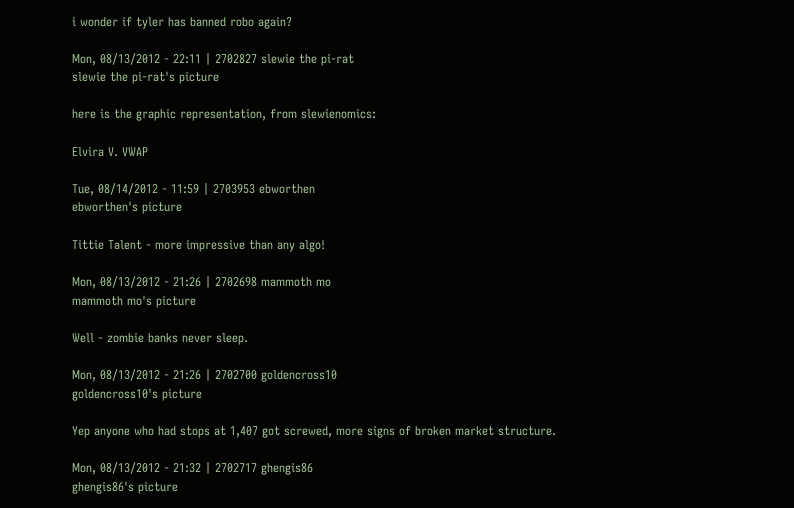i wonder if tyler has banned robo again?

Mon, 08/13/2012 - 22:11 | 2702827 slewie the pi-rat
slewie the pi-rat's picture

here is the graphic representation, from slewienomics:

Elvira V. VWAP

Tue, 08/14/2012 - 11:59 | 2703953 ebworthen
ebworthen's picture

Tittie Talent - more impressive than any algo!

Mon, 08/13/2012 - 21:26 | 2702698 mammoth mo
mammoth mo's picture

Well - zombie banks never sleep.

Mon, 08/13/2012 - 21:26 | 2702700 goldencross10
goldencross10's picture

Yep anyone who had stops at 1,407 got screwed, more signs of broken market structure.

Mon, 08/13/2012 - 21:32 | 2702717 ghengis86
ghengis86's picture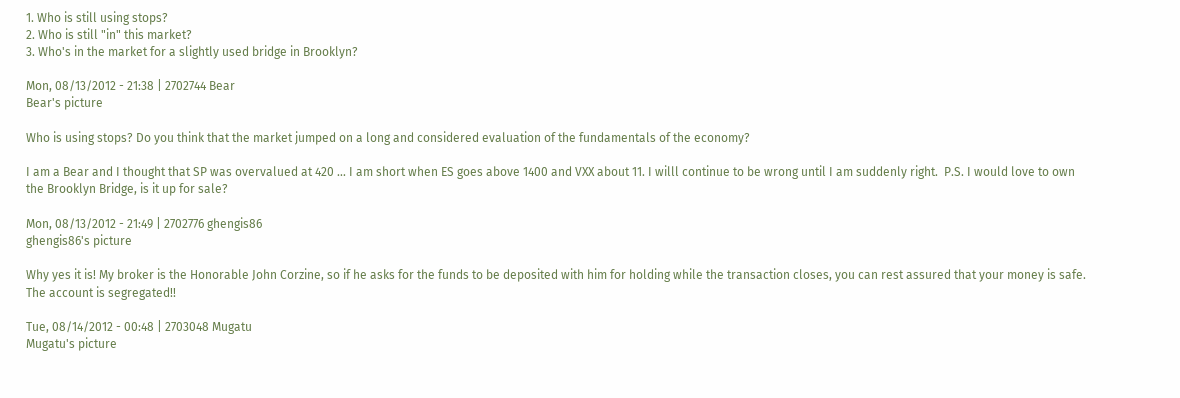1. Who is still using stops?
2. Who is still "in" this market?
3. Who's in the market for a slightly used bridge in Brooklyn?

Mon, 08/13/2012 - 21:38 | 2702744 Bear
Bear's picture

Who is using stops? Do you think that the market jumped on a long and considered evaluation of the fundamentals of the economy?

I am a Bear and I thought that SP was overvalued at 420 ... I am short when ES goes above 1400 and VXX about 11. I willl continue to be wrong until I am suddenly right.  P.S. I would love to own the Brooklyn Bridge, is it up for sale?

Mon, 08/13/2012 - 21:49 | 2702776 ghengis86
ghengis86's picture

Why yes it is! My broker is the Honorable John Corzine, so if he asks for the funds to be deposited with him for holding while the transaction closes, you can rest assured that your money is safe. The account is segregated!!

Tue, 08/14/2012 - 00:48 | 2703048 Mugatu
Mugatu's picture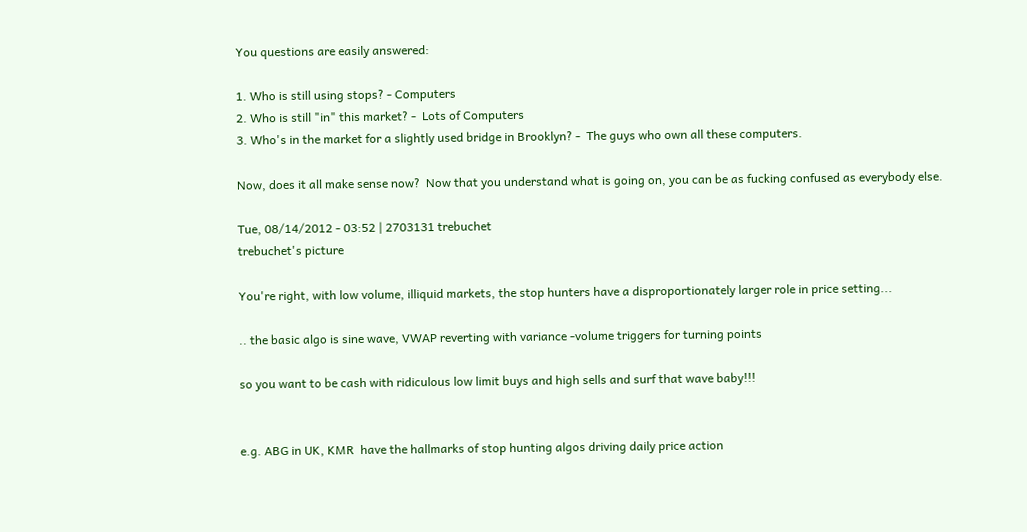You questions are easily answered:

1. Who is still using stops? - Computers
2. Who is still "in" this market? -  Lots of Computers
3. Who's in the market for a slightly used bridge in Brooklyn? -  The guys who own all these computers.

Now, does it all make sense now?  Now that you understand what is going on, you can be as fucking confused as everybody else.

Tue, 08/14/2012 - 03:52 | 2703131 trebuchet
trebuchet's picture

You're right, with low volume, illiquid markets, the stop hunters have a disproportionately larger role in price setting...

.. the basic algo is sine wave, VWAP reverting with variance -volume triggers for turning points

so you want to be cash with ridiculous low limit buys and high sells and surf that wave baby!!!


e.g. ABG in UK, KMR  have the hallmarks of stop hunting algos driving daily price action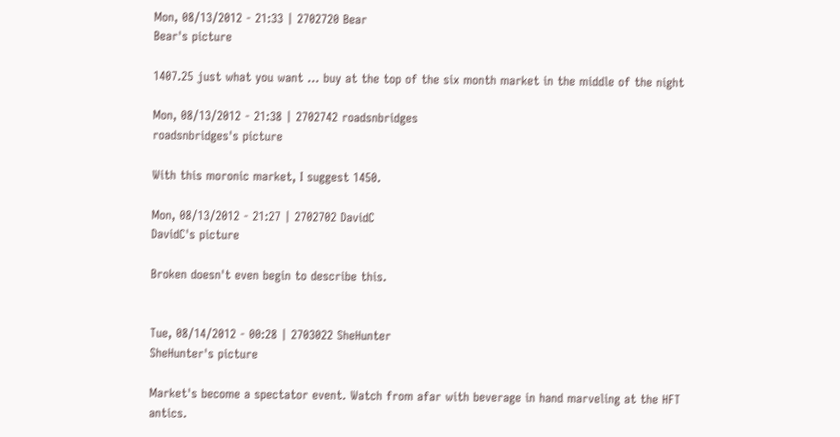Mon, 08/13/2012 - 21:33 | 2702720 Bear
Bear's picture

1407.25 just what you want ... buy at the top of the six month market in the middle of the night

Mon, 08/13/2012 - 21:38 | 2702742 roadsnbridges
roadsnbridges's picture

With this moronic market, I suggest 1450.

Mon, 08/13/2012 - 21:27 | 2702702 DavidC
DavidC's picture

Broken doesn't even begin to describe this.


Tue, 08/14/2012 - 00:28 | 2703022 SheHunter
SheHunter's picture

Market's become a spectator event. Watch from afar with beverage in hand marveling at the HFT antics.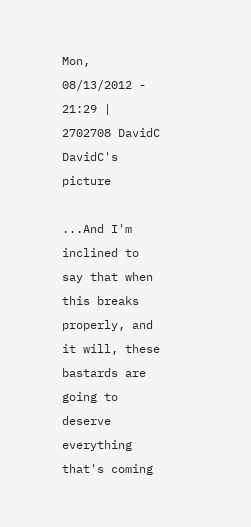Mon, 08/13/2012 - 21:29 | 2702708 DavidC
DavidC's picture

...And I'm inclined to say that when this breaks properly, and it will, these bastards are going to deserve everything that's coming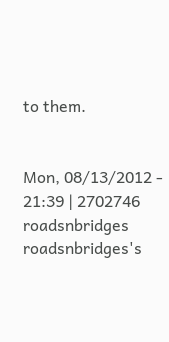to them.


Mon, 08/13/2012 - 21:39 | 2702746 roadsnbridges
roadsnbridges's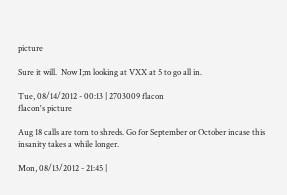picture

Sure it will.  Now I;m looking at VXX at 5 to go all in.

Tue, 08/14/2012 - 00:13 | 2703009 flacon
flacon's picture

Aug 18 calls are torn to shreds. Go for September or October incase this insanity takes a while longer.

Mon, 08/13/2012 - 21:45 |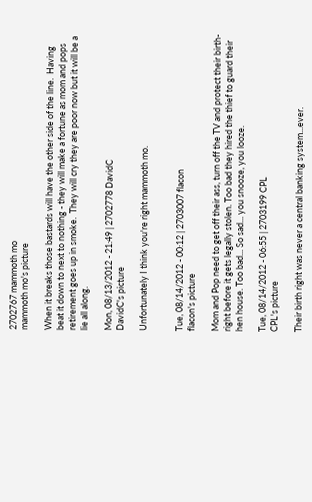2702767 mammoth mo
mammoth mo's picture

When it breaks those bastards will have the other side of the line.  Having beat it down to next to nothing - they will make a fortune as mom and pops retirement goes up in smoke.  They will cry they are poor now but it will be a lie all along.

Mon, 08/13/2012 - 21:49 | 2702778 DavidC
DavidC's picture

Unfortunately I think you're right mammoth mo.


Tue, 08/14/2012 - 00:12 | 2703007 flacon
flacon's picture

Mom and Pop need to get off their ass, turn off the TV and protect their birth-right before it gets legally stolen. Too bad they hired the thief to guard their hen house. Too bad... So sad... you snooze, you looze.

Tue, 08/14/2012 - 06:55 | 2703199 CPL
CPL's picture

Their birth right was never a central banking system...ever.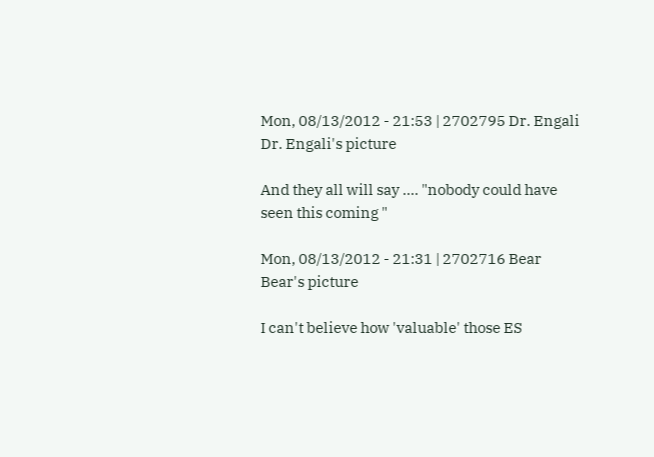Mon, 08/13/2012 - 21:53 | 2702795 Dr. Engali
Dr. Engali's picture

And they all will say .... "nobody could have seen this coming "

Mon, 08/13/2012 - 21:31 | 2702716 Bear
Bear's picture

I can't believe how 'valuable' those ES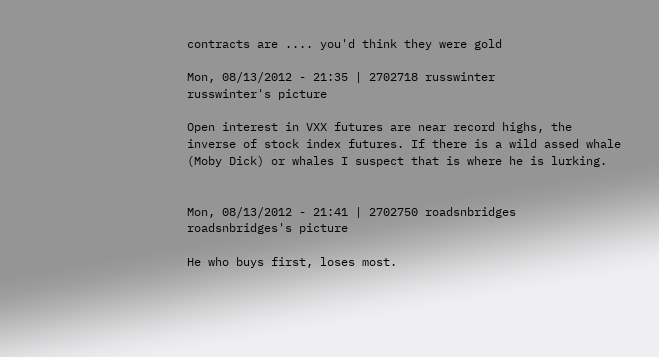contracts are .... you'd think they were gold

Mon, 08/13/2012 - 21:35 | 2702718 russwinter
russwinter's picture

Open interest in VXX futures are near record highs, the inverse of stock index futures. If there is a wild assed whale (Moby Dick) or whales I suspect that is where he is lurking.


Mon, 08/13/2012 - 21:41 | 2702750 roadsnbridges
roadsnbridges's picture

He who buys first, loses most.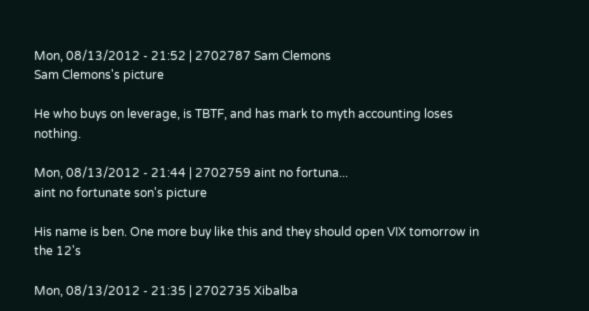Mon, 08/13/2012 - 21:52 | 2702787 Sam Clemons
Sam Clemons's picture

He who buys on leverage, is TBTF, and has mark to myth accounting loses nothing.

Mon, 08/13/2012 - 21:44 | 2702759 aint no fortuna...
aint no fortunate son's picture

His name is ben. One more buy like this and they should open VIX tomorrow in the 12's

Mon, 08/13/2012 - 21:35 | 2702735 Xibalba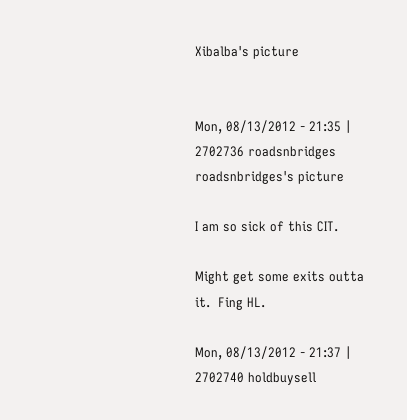Xibalba's picture


Mon, 08/13/2012 - 21:35 | 2702736 roadsnbridges
roadsnbridges's picture

I am so sick of this CIT.

Might get some exits outta it.  Fing HL.

Mon, 08/13/2012 - 21:37 | 2702740 holdbuysell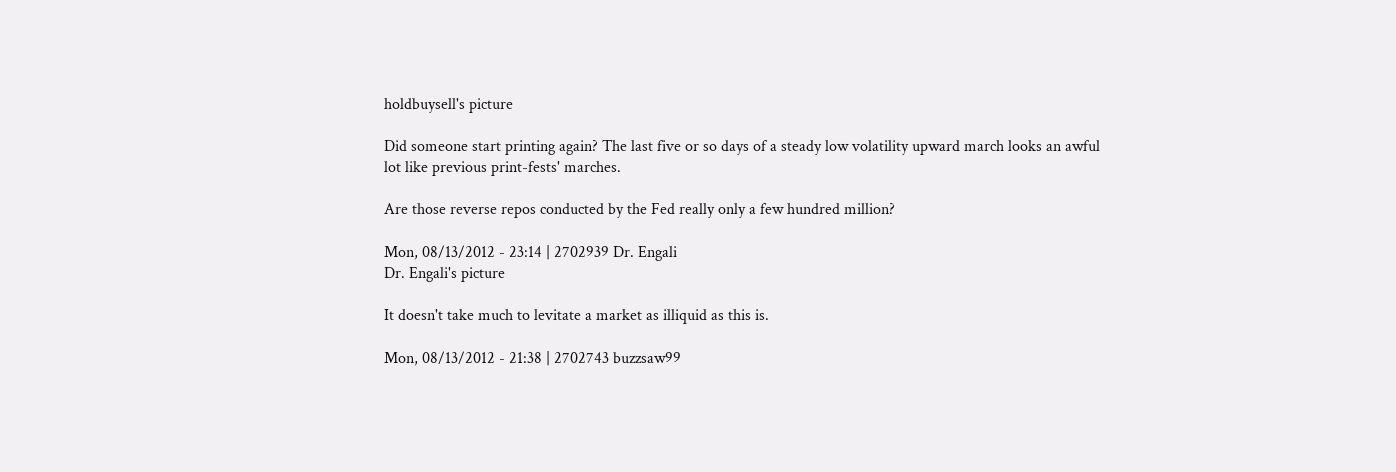holdbuysell's picture

Did someone start printing again? The last five or so days of a steady low volatility upward march looks an awful lot like previous print-fests' marches.

Are those reverse repos conducted by the Fed really only a few hundred million?

Mon, 08/13/2012 - 23:14 | 2702939 Dr. Engali
Dr. Engali's picture

It doesn't take much to levitate a market as illiquid as this is.

Mon, 08/13/2012 - 21:38 | 2702743 buzzsaw99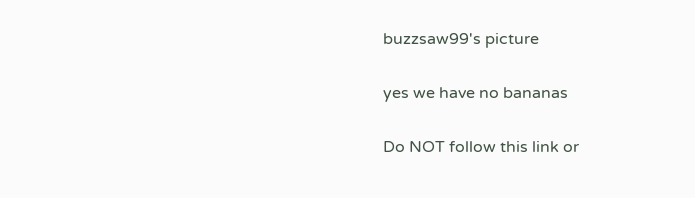buzzsaw99's picture

yes we have no bananas

Do NOT follow this link or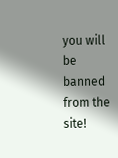you will be banned from the site!